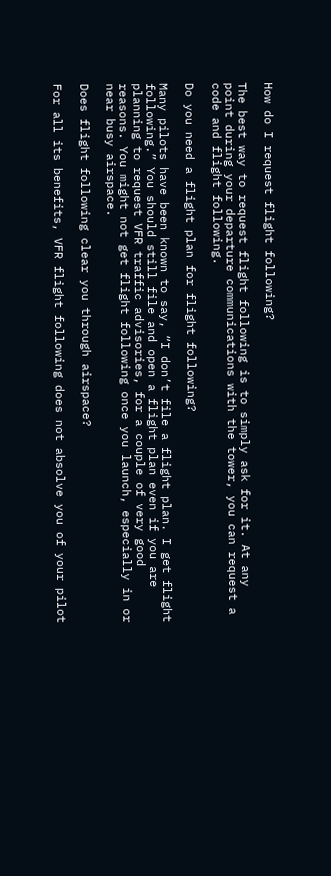How do I request flight following?

The best way to request flight following is to simply ask for it. At any point during your departure communications with the tower, you can request a code and flight following.

Do you need a flight plan for flight following?

Many pilots have been known to say, “I don’t file a flight plan. I get flight following.” You should still file and open a flight plan even if you are planning to request VFR traffic advisories, for a couple of very good reasons. You might not get flight following once you launch, especially in or near busy airspace.

Does flight following clear you through airspace?

For all its benefits, VFR flight following does not absolve you of your pilot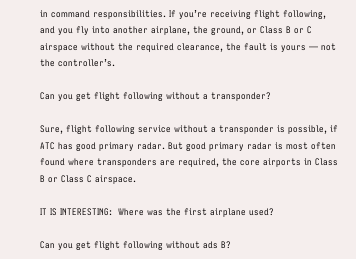in command responsibilities. If you’re receiving flight following, and you fly into another airplane, the ground, or Class B or C airspace without the required clearance, the fault is yours — not the controller’s.

Can you get flight following without a transponder?

Sure, flight following service without a transponder is possible, if ATC has good primary radar. But good primary radar is most often found where transponders are required, the core airports in Class B or Class C airspace.

IT IS INTERESTING:  Where was the first airplane used?

Can you get flight following without ads B?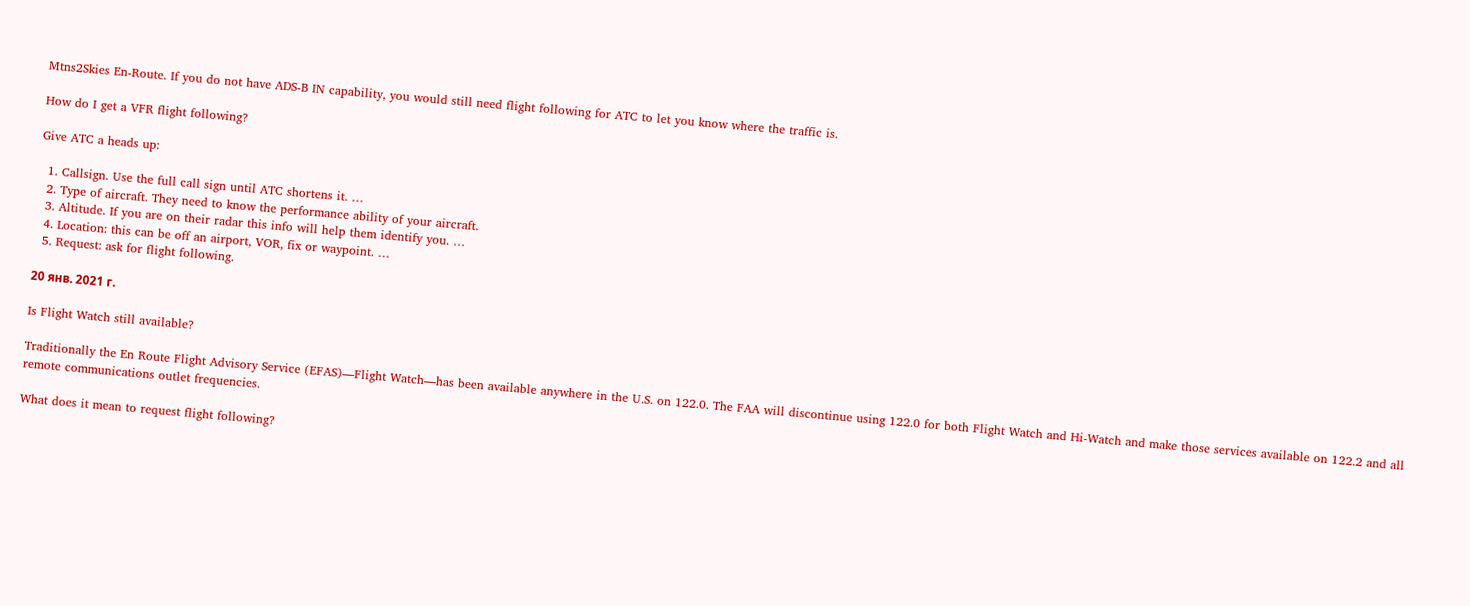Mtns2Skies En-Route. If you do not have ADS-B IN capability, you would still need flight following for ATC to let you know where the traffic is.

How do I get a VFR flight following?

Give ATC a heads up:

  1. Callsign. Use the full call sign until ATC shortens it. …
  2. Type of aircraft. They need to know the performance ability of your aircraft.
  3. Altitude. If you are on their radar this info will help them identify you. …
  4. Location: this can be off an airport, VOR, fix or waypoint. …
  5. Request: ask for flight following.

20 янв. 2021 г.

Is Flight Watch still available?

Traditionally the En Route Flight Advisory Service (EFAS)—Flight Watch—has been available anywhere in the U.S. on 122.0. The FAA will discontinue using 122.0 for both Flight Watch and Hi-Watch and make those services available on 122.2 and all remote communications outlet frequencies.

What does it mean to request flight following?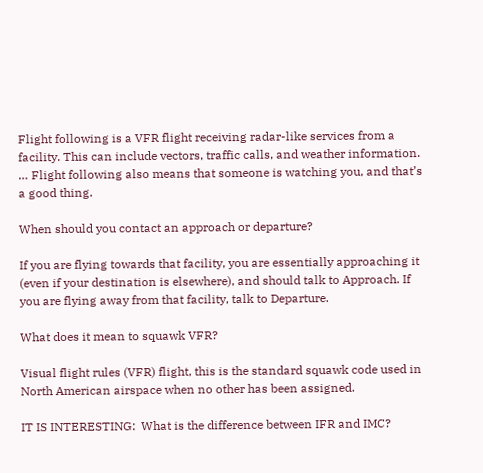Flight following is a VFR flight receiving radar-like services from a facility. This can include vectors, traffic calls, and weather information. … Flight following also means that someone is watching you, and that’s a good thing.

When should you contact an approach or departure?

If you are flying towards that facility, you are essentially approaching it (even if your destination is elsewhere), and should talk to Approach. If you are flying away from that facility, talk to Departure.

What does it mean to squawk VFR?

Visual flight rules (VFR) flight, this is the standard squawk code used in North American airspace when no other has been assigned.

IT IS INTERESTING:  What is the difference between IFR and IMC?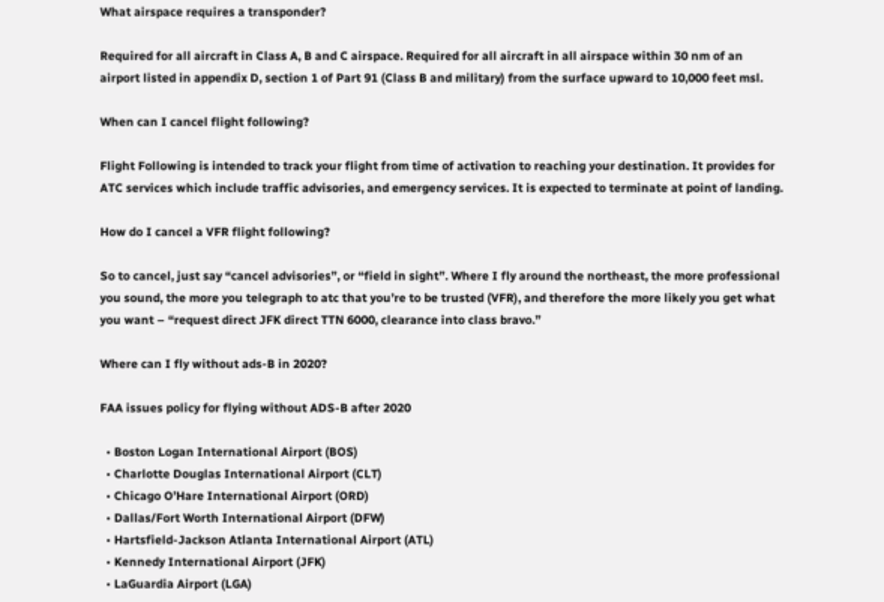What airspace requires a transponder?

Required for all aircraft in Class A, B and C airspace. Required for all aircraft in all airspace within 30 nm of an airport listed in appendix D, section 1 of Part 91 (Class B and military) from the surface upward to 10,000 feet msl.

When can I cancel flight following?

Flight Following is intended to track your flight from time of activation to reaching your destination. It provides for ATC services which include traffic advisories, and emergency services. It is expected to terminate at point of landing.

How do I cancel a VFR flight following?

So to cancel, just say “cancel advisories”, or “field in sight”. Where I fly around the northeast, the more professional you sound, the more you telegraph to atc that you’re to be trusted (VFR), and therefore the more likely you get what you want – “request direct JFK direct TTN 6000, clearance into class bravo.”

Where can I fly without ads-B in 2020?

FAA issues policy for flying without ADS-B after 2020

  • Boston Logan International Airport (BOS)
  • Charlotte Douglas International Airport (CLT)
  • Chicago O’Hare International Airport (ORD)
  • Dallas/Fort Worth International Airport (DFW)
  • Hartsfield-Jackson Atlanta International Airport (ATL)
  • Kennedy International Airport (JFK)
  • LaGuardia Airport (LGA)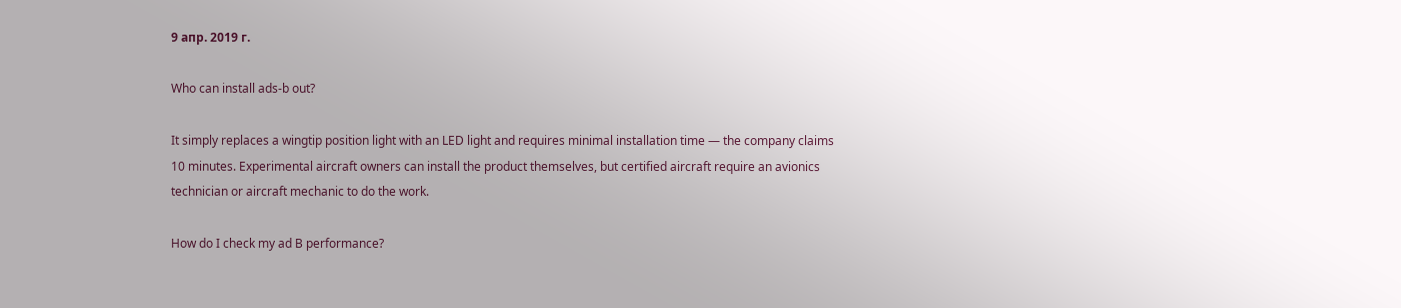9 апр. 2019 г.

Who can install ads-b out?

It simply replaces a wingtip position light with an LED light and requires minimal installation time — the company claims 10 minutes. Experimental aircraft owners can install the product themselves, but certified aircraft require an avionics technician or aircraft mechanic to do the work.

How do I check my ad B performance?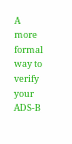A more formal way to verify your ADS-B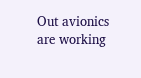Out avionics are working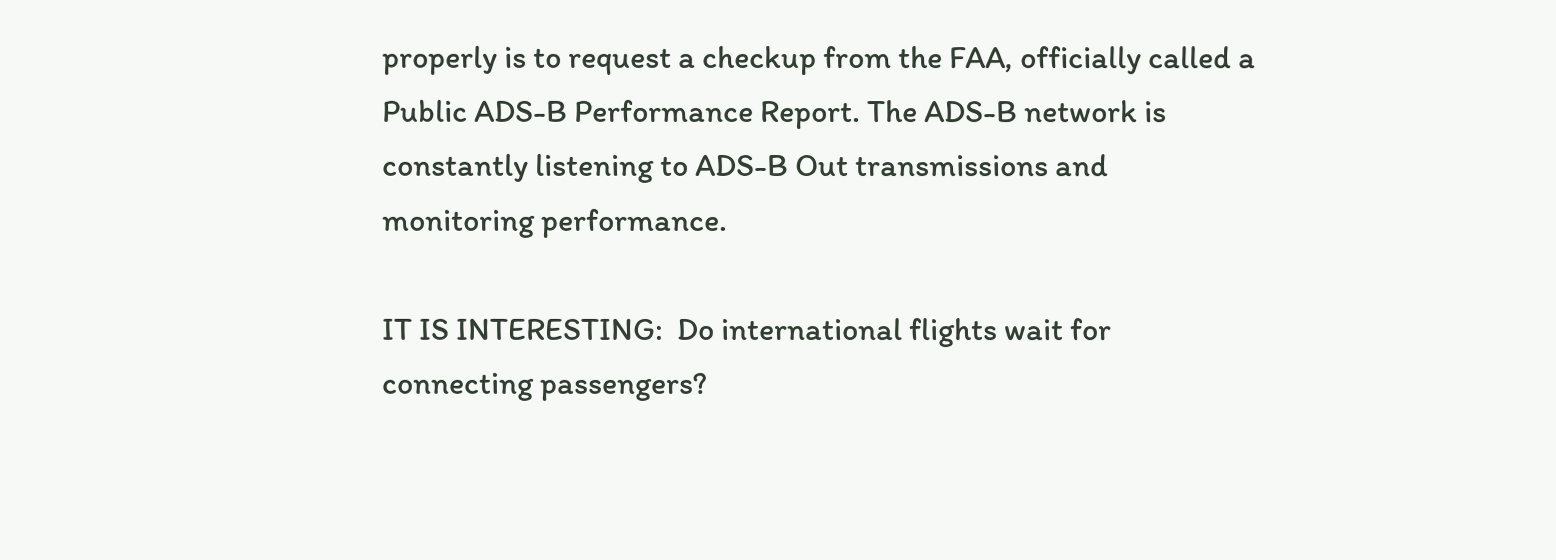properly is to request a checkup from the FAA, officially called a Public ADS-B Performance Report. The ADS-B network is constantly listening to ADS-B Out transmissions and monitoring performance.

IT IS INTERESTING:  Do international flights wait for connecting passengers?